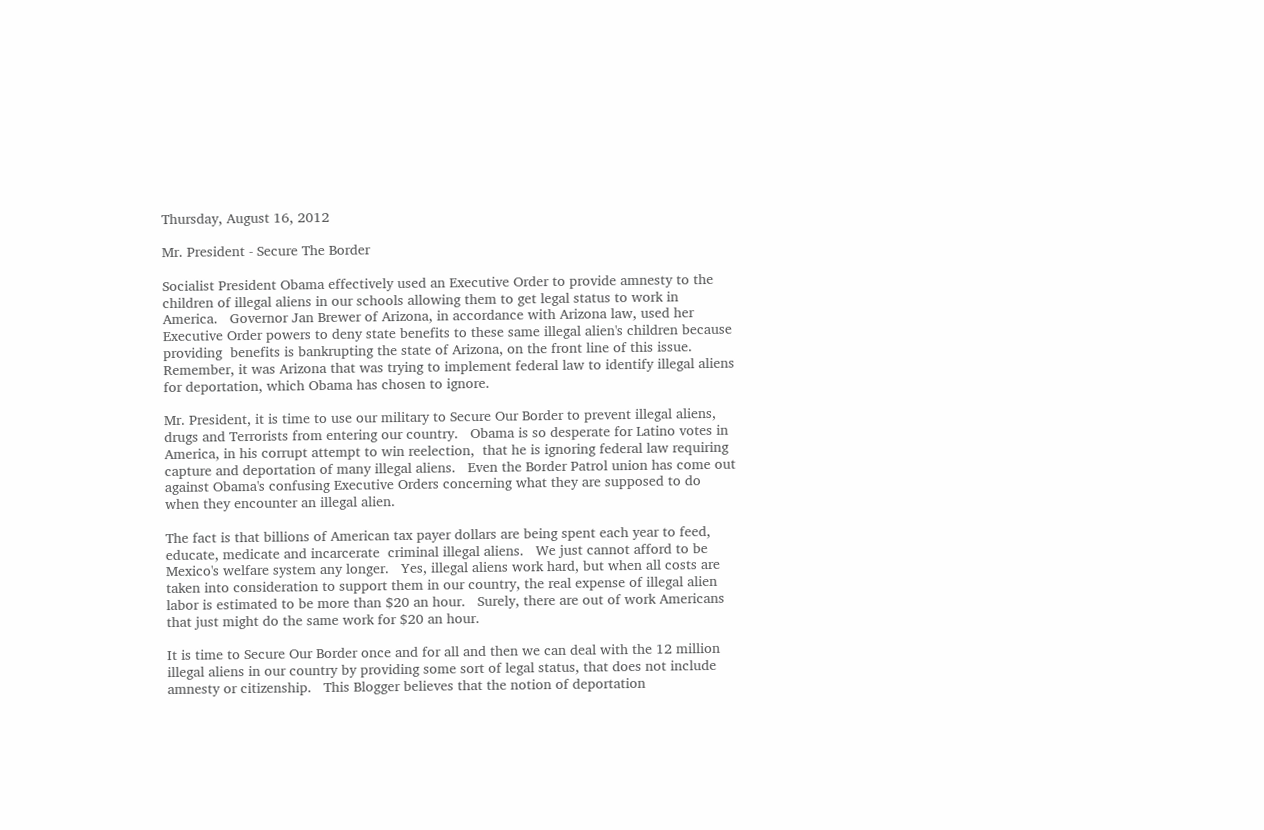Thursday, August 16, 2012

Mr. President - Secure The Border

Socialist President Obama effectively used an Executive Order to provide amnesty to the children of illegal aliens in our schools allowing them to get legal status to work in America.   Governor Jan Brewer of Arizona, in accordance with Arizona law, used her Executive Order powers to deny state benefits to these same illegal alien's children because providing  benefits is bankrupting the state of Arizona, on the front line of this issue.  Remember, it was Arizona that was trying to implement federal law to identify illegal aliens for deportation, which Obama has chosen to ignore.

Mr. President, it is time to use our military to Secure Our Border to prevent illegal aliens, drugs and Terrorists from entering our country.   Obama is so desperate for Latino votes in America, in his corrupt attempt to win reelection,  that he is ignoring federal law requiring capture and deportation of many illegal aliens.   Even the Border Patrol union has come out against Obama's confusing Executive Orders concerning what they are supposed to do when they encounter an illegal alien.

The fact is that billions of American tax payer dollars are being spent each year to feed, educate, medicate and incarcerate  criminal illegal aliens.   We just cannot afford to be Mexico's welfare system any longer.   Yes, illegal aliens work hard, but when all costs are taken into consideration to support them in our country, the real expense of illegal alien labor is estimated to be more than $20 an hour.   Surely, there are out of work Americans that just might do the same work for $20 an hour.

It is time to Secure Our Border once and for all and then we can deal with the 12 million illegal aliens in our country by providing some sort of legal status, that does not include amnesty or citizenship.   This Blogger believes that the notion of deportation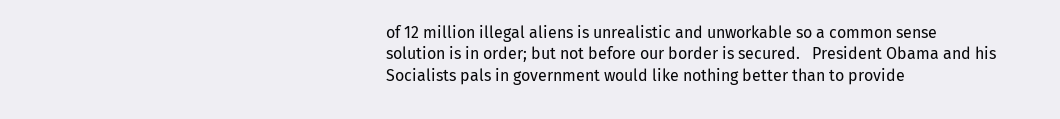of 12 million illegal aliens is unrealistic and unworkable so a common sense solution is in order; but not before our border is secured.   President Obama and his Socialists pals in government would like nothing better than to provide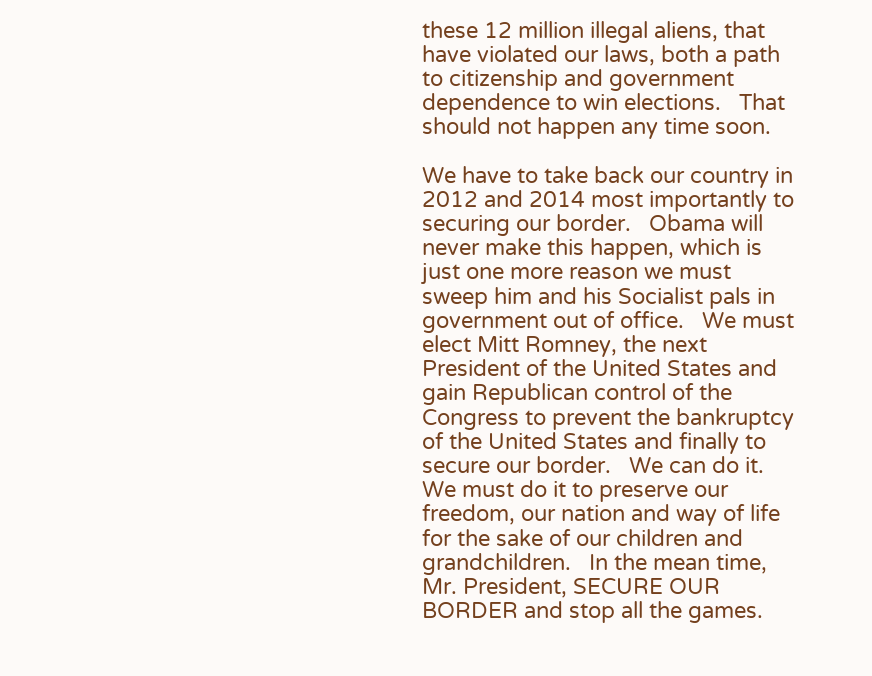these 12 million illegal aliens, that have violated our laws, both a path to citizenship and government dependence to win elections.   That should not happen any time soon.

We have to take back our country in 2012 and 2014 most importantly to securing our border.   Obama will never make this happen, which is just one more reason we must sweep him and his Socialist pals in government out of office.   We must elect Mitt Romney, the next President of the United States and gain Republican control of the Congress to prevent the bankruptcy of the United States and finally to secure our border.   We can do it.   We must do it to preserve our freedom, our nation and way of life for the sake of our children and grandchildren.   In the mean time, Mr. President, SECURE OUR BORDER and stop all the games.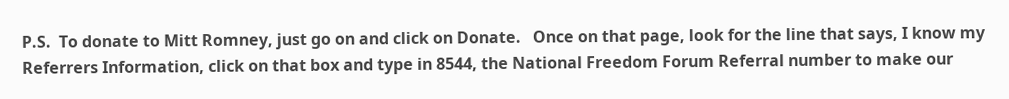P.S.  To donate to Mitt Romney, just go on and click on Donate.   Once on that page, look for the line that says, I know my Referrers Information, click on that box and type in 8544, the National Freedom Forum Referral number to make our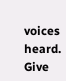voices heard.   Give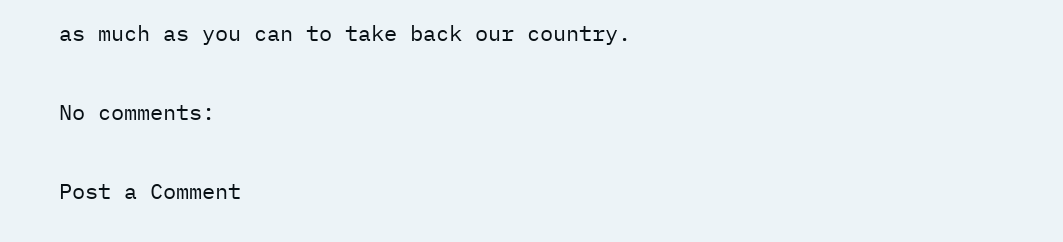as much as you can to take back our country.

No comments:

Post a Comment